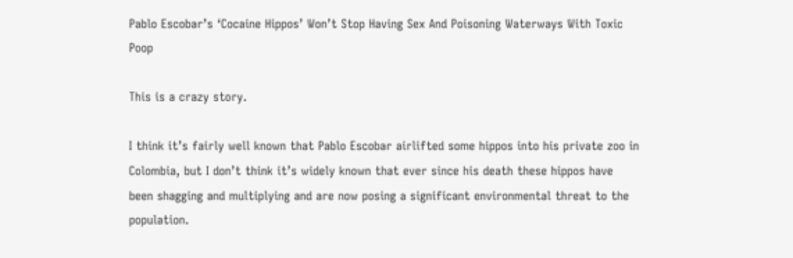Pablo Escobar’s ‘Cocaine Hippos’ Won’t Stop Having Sex And Poisoning Waterways With Toxic Poop

This is a crazy story.

I think it’s fairly well known that Pablo Escobar airlifted some hippos into his private zoo in Colombia, but I don’t think it’s widely known that ever since his death these hippos have been shagging and multiplying and are now posing a significant environmental threat to the population.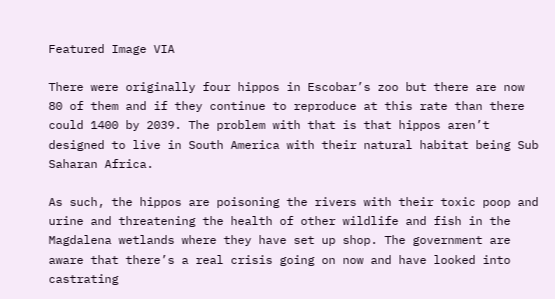Featured Image VIA

There were originally four hippos in Escobar’s zoo but there are now 80 of them and if they continue to reproduce at this rate than there could 1400 by 2039. The problem with that is that hippos aren’t designed to live in South America with their natural habitat being Sub Saharan Africa.

As such, the hippos are poisoning the rivers with their toxic poop and urine and threatening the health of other wildlife and fish in the Magdalena wetlands where they have set up shop. The government are aware that there’s a real crisis going on now and have looked into castrating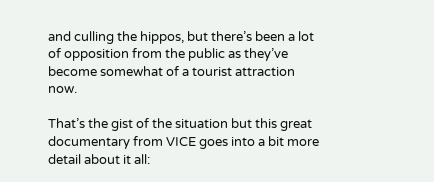and culling the hippos, but there’s been a lot of opposition from the public as they’ve become somewhat of a tourist attraction now.

That’s the gist of the situation but this great documentary from VICE goes into a bit more detail about it all: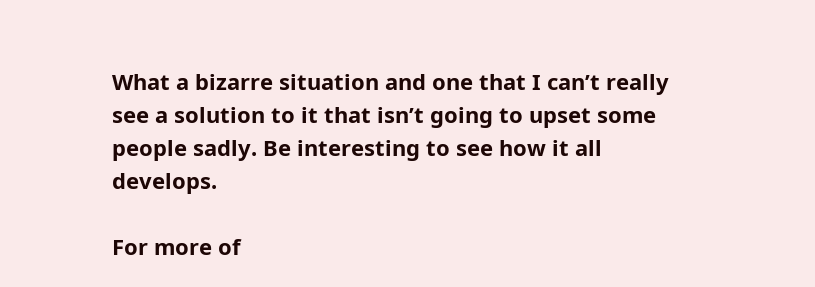What a bizarre situation and one that I can’t really see a solution to it that isn’t going to upset some people sadly. Be interesting to see how it all develops.

For more of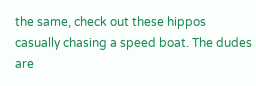the same, check out these hippos casually chasing a speed boat. The dudes are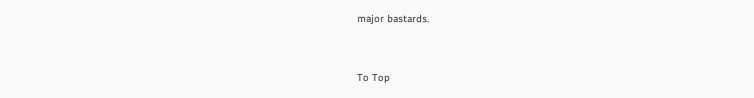major bastards.


To Top